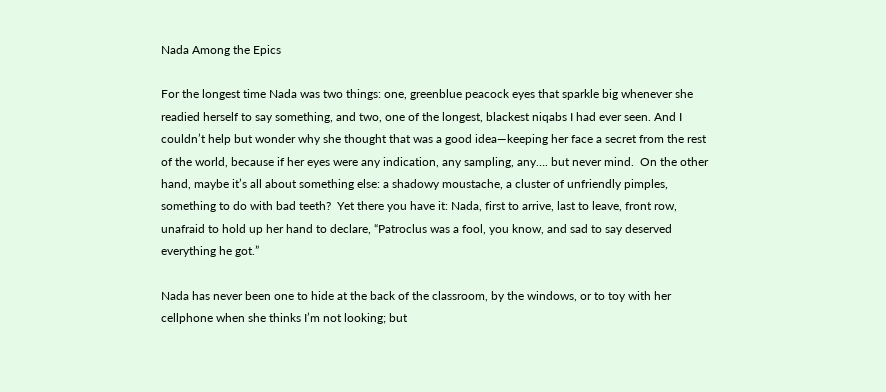Nada Among the Epics

For the longest time Nada was two things: one, greenblue peacock eyes that sparkle big whenever she readied herself to say something, and two, one of the longest, blackest niqabs I had ever seen. And I couldn’t help but wonder why she thought that was a good idea—keeping her face a secret from the rest of the world, because if her eyes were any indication, any sampling, any…. but never mind.  On the other hand, maybe it’s all about something else: a shadowy moustache, a cluster of unfriendly pimples, something to do with bad teeth?  Yet there you have it: Nada, first to arrive, last to leave, front row, unafraid to hold up her hand to declare, “Patroclus was a fool, you know, and sad to say deserved everything he got.”

Nada has never been one to hide at the back of the classroom, by the windows, or to toy with her cellphone when she thinks I’m not looking; but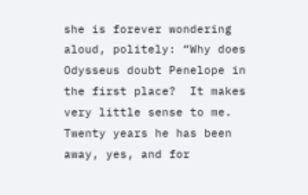she is forever wondering aloud, politely: “Why does Odysseus doubt Penelope in the first place?  It makes very little sense to me.  Twenty years he has been away, yes, and for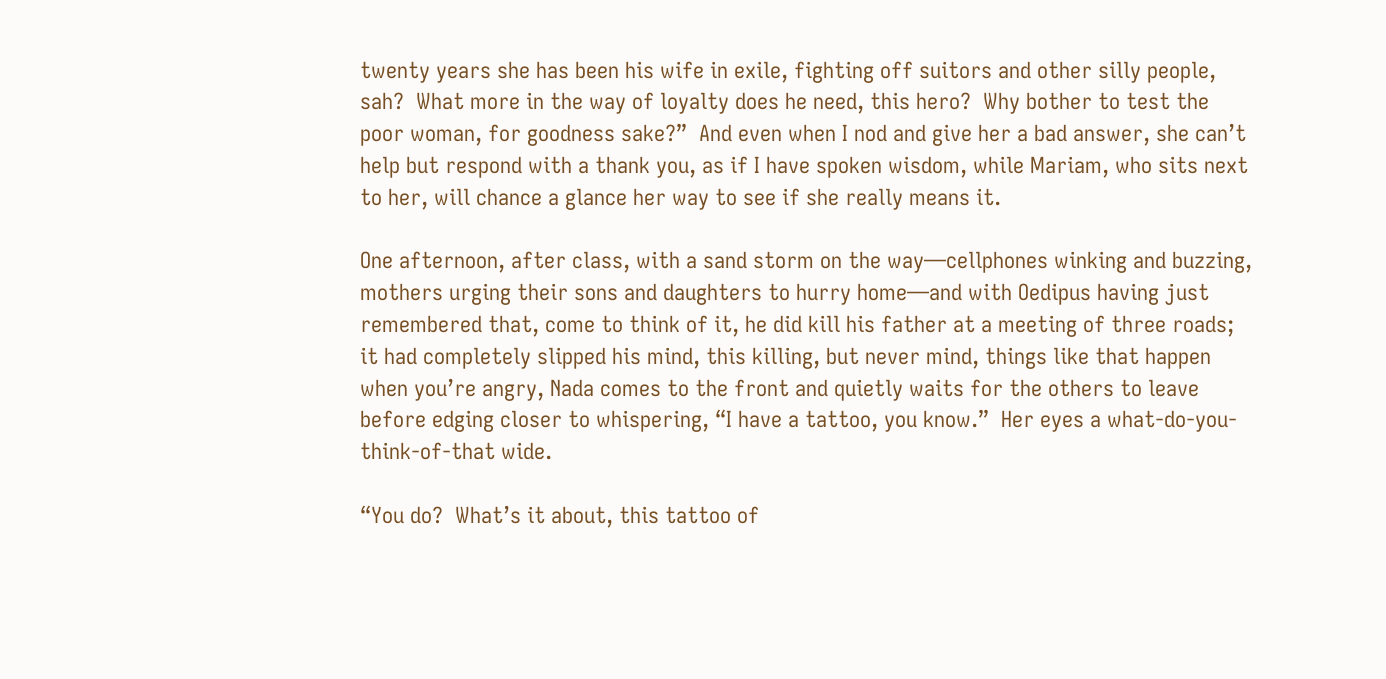twenty years she has been his wife in exile, fighting off suitors and other silly people, sah?  What more in the way of loyalty does he need, this hero?  Why bother to test the poor woman, for goodness sake?”  And even when I nod and give her a bad answer, she can’t help but respond with a thank you, as if I have spoken wisdom, while Mariam, who sits next to her, will chance a glance her way to see if she really means it.

One afternoon, after class, with a sand storm on the way—cellphones winking and buzzing, mothers urging their sons and daughters to hurry home—and with Oedipus having just remembered that, come to think of it, he did kill his father at a meeting of three roads; it had completely slipped his mind, this killing, but never mind, things like that happen when you’re angry, Nada comes to the front and quietly waits for the others to leave before edging closer to whispering, “I have a tattoo, you know.”  Her eyes a what-do-you-think-of-that wide.

“You do?  What’s it about, this tattoo of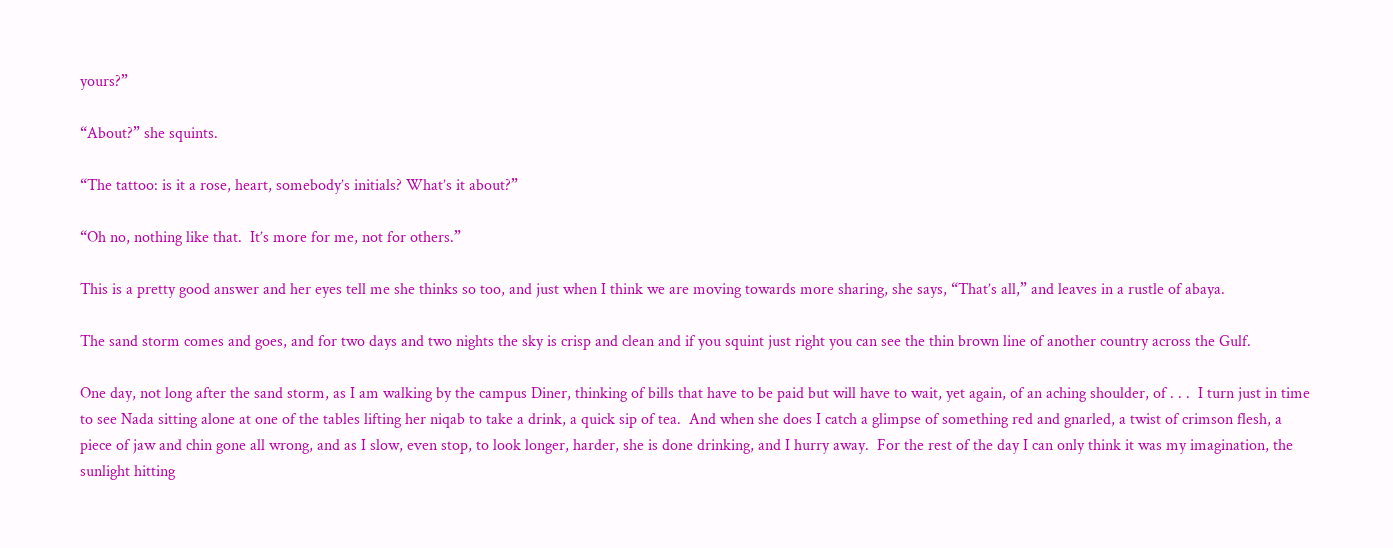yours?”

“About?” she squints.

“The tattoo: is it a rose, heart, somebody’s initials? What’s it about?”

“Oh no, nothing like that.  It’s more for me, not for others.”

This is a pretty good answer and her eyes tell me she thinks so too, and just when I think we are moving towards more sharing, she says, “That’s all,” and leaves in a rustle of abaya.

The sand storm comes and goes, and for two days and two nights the sky is crisp and clean and if you squint just right you can see the thin brown line of another country across the Gulf.

One day, not long after the sand storm, as I am walking by the campus Diner, thinking of bills that have to be paid but will have to wait, yet again, of an aching shoulder, of . . .  I turn just in time to see Nada sitting alone at one of the tables lifting her niqab to take a drink, a quick sip of tea.  And when she does I catch a glimpse of something red and gnarled, a twist of crimson flesh, a piece of jaw and chin gone all wrong, and as I slow, even stop, to look longer, harder, she is done drinking, and I hurry away.  For the rest of the day I can only think it was my imagination, the sunlight hitting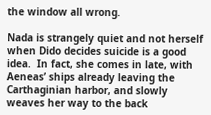the window all wrong.

Nada is strangely quiet and not herself when Dido decides suicide is a good idea.  In fact, she comes in late, with Aeneas’ ships already leaving the Carthaginian harbor, and slowly weaves her way to the back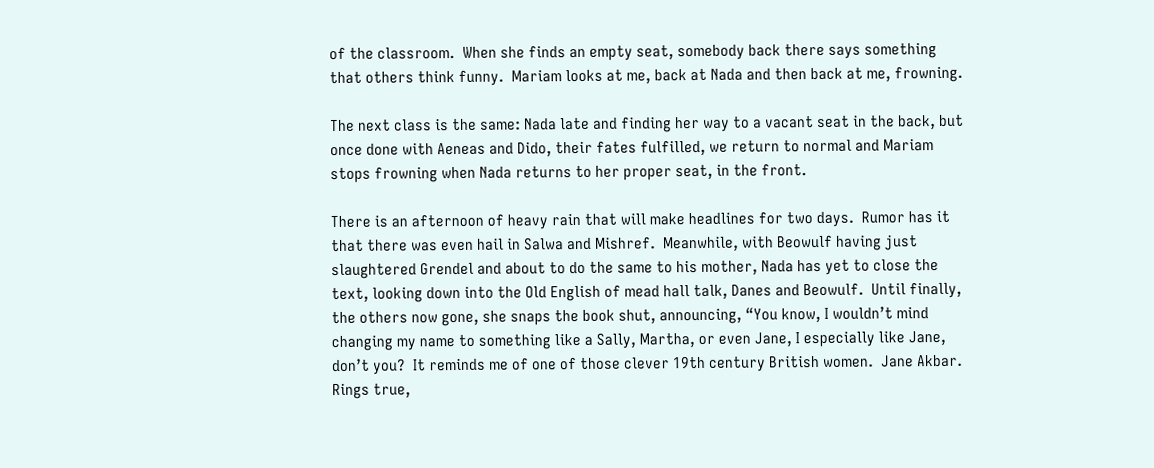of the classroom.  When she finds an empty seat, somebody back there says something that others think funny.  Mariam looks at me, back at Nada and then back at me, frowning.

The next class is the same: Nada late and finding her way to a vacant seat in the back, but once done with Aeneas and Dido, their fates fulfilled, we return to normal and Mariam stops frowning when Nada returns to her proper seat, in the front.

There is an afternoon of heavy rain that will make headlines for two days.  Rumor has it that there was even hail in Salwa and Mishref.  Meanwhile, with Beowulf having just slaughtered Grendel and about to do the same to his mother, Nada has yet to close the text, looking down into the Old English of mead hall talk, Danes and Beowulf.  Until finally, the others now gone, she snaps the book shut, announcing, “You know, I wouldn’t mind changing my name to something like a Sally, Martha, or even Jane, I especially like Jane, don’t you?  It reminds me of one of those clever 19th century British women.  Jane Akbar.  Rings true,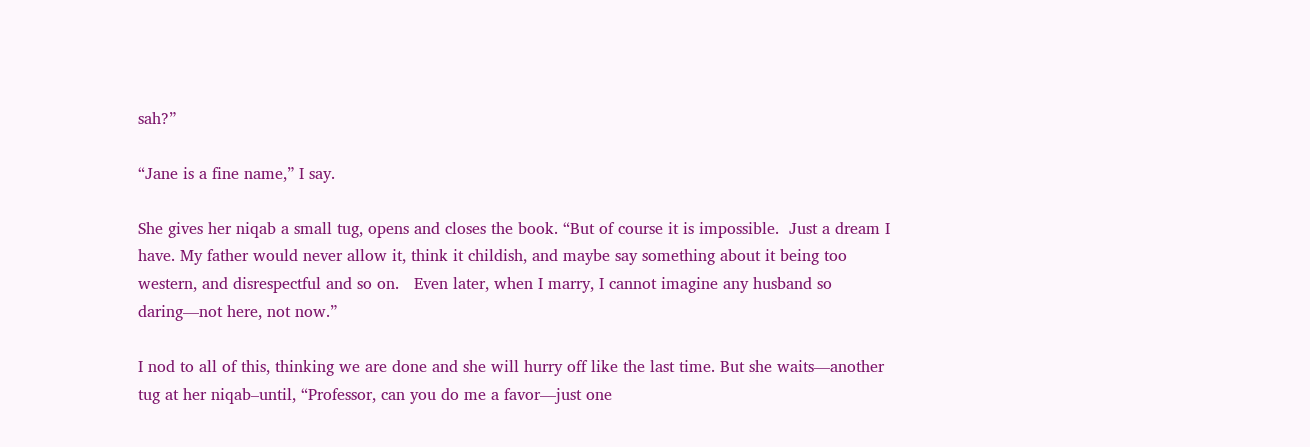sah?”

“Jane is a fine name,” I say.

She gives her niqab a small tug, opens and closes the book. “But of course it is impossible.  Just a dream I have. My father would never allow it, think it childish, and maybe say something about it being too western, and disrespectful and so on.   Even later, when I marry, I cannot imagine any husband so daring—not here, not now.”

I nod to all of this, thinking we are done and she will hurry off like the last time. But she waits—another tug at her niqab–until, “Professor, can you do me a favor—just one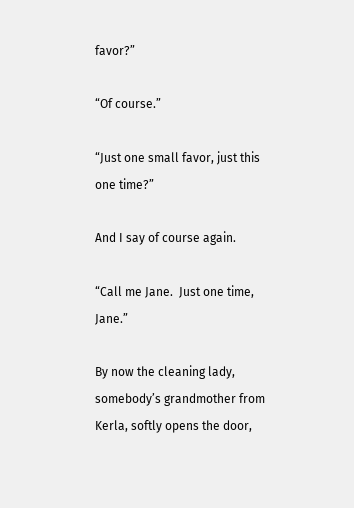favor?”

“Of course.”

“Just one small favor, just this one time?”

And I say of course again.

“Call me Jane.  Just one time, Jane.”

By now the cleaning lady, somebody’s grandmother from Kerla, softly opens the door,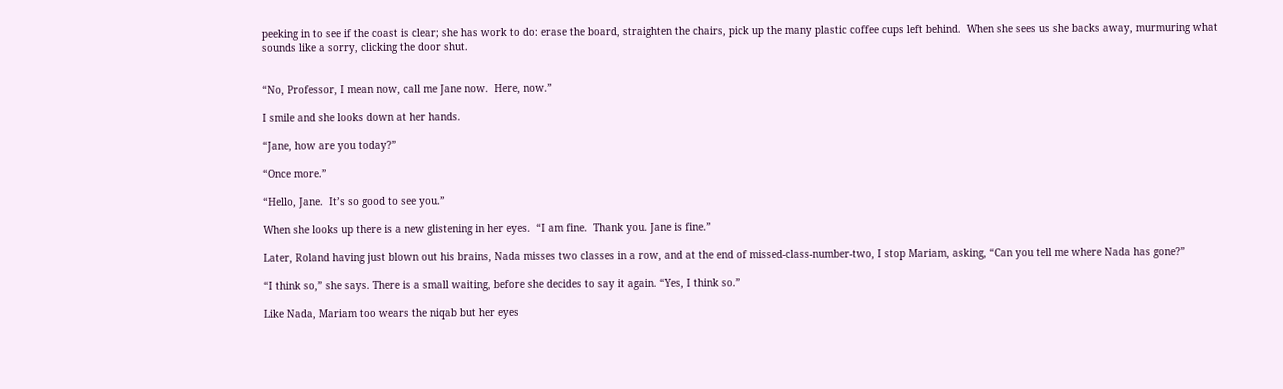peeking in to see if the coast is clear; she has work to do: erase the board, straighten the chairs, pick up the many plastic coffee cups left behind.  When she sees us she backs away, murmuring what sounds like a sorry, clicking the door shut.


“No, Professor, I mean now, call me Jane now.  Here, now.”

I smile and she looks down at her hands.

“Jane, how are you today?”

“Once more.”

“Hello, Jane.  It’s so good to see you.”

When she looks up there is a new glistening in her eyes.  “I am fine.  Thank you. Jane is fine.”

Later, Roland having just blown out his brains, Nada misses two classes in a row, and at the end of missed-class-number-two, I stop Mariam, asking, “Can you tell me where Nada has gone?”

“I think so,” she says. There is a small waiting, before she decides to say it again. “Yes, I think so.”

Like Nada, Mariam too wears the niqab but her eyes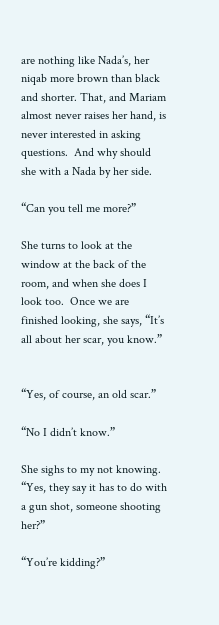are nothing like Nada’s, her niqab more brown than black and shorter. That, and Mariam almost never raises her hand, is never interested in asking questions.  And why should she with a Nada by her side.

“Can you tell me more?”

She turns to look at the window at the back of the room, and when she does I look too.  Once we are finished looking, she says, “It’s all about her scar, you know.”


“Yes, of course, an old scar.”

“No I didn’t know.”

She sighs to my not knowing. “Yes, they say it has to do with a gun shot, someone shooting her?”

“You’re kidding?”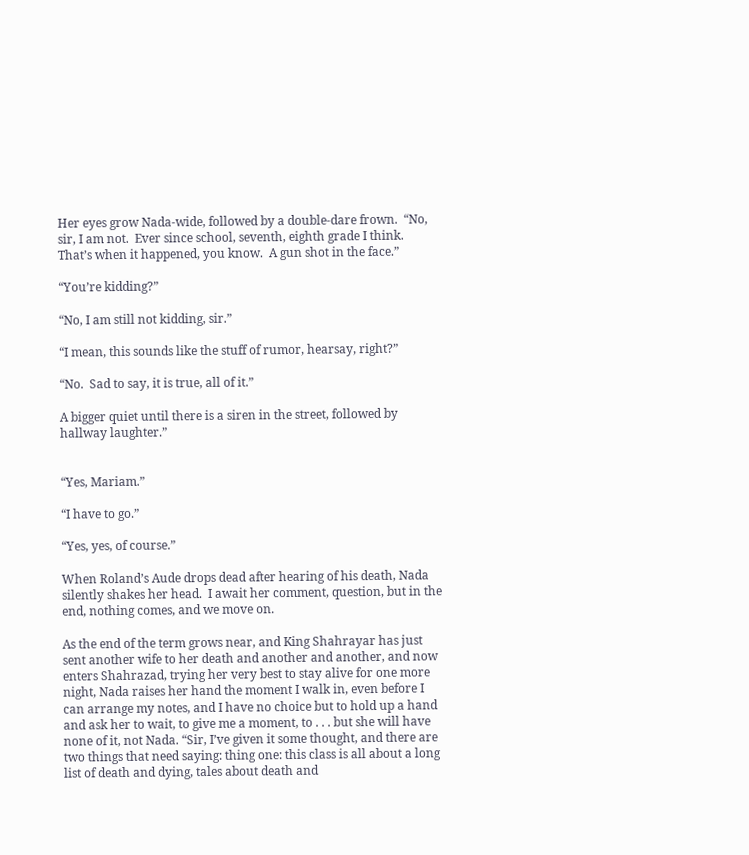Her eyes grow Nada-wide, followed by a double-dare frown.  “No, sir, I am not.  Ever since school, seventh, eighth grade I think.  That’s when it happened, you know.  A gun shot in the face.”

“You’re kidding?”

“No, I am still not kidding, sir.”

“I mean, this sounds like the stuff of rumor, hearsay, right?”

“No.  Sad to say, it is true, all of it.”

A bigger quiet until there is a siren in the street, followed by hallway laughter.”


“Yes, Mariam.”

“I have to go.”

“Yes, yes, of course.”

When Roland’s Aude drops dead after hearing of his death, Nada silently shakes her head.  I await her comment, question, but in the end, nothing comes, and we move on.

As the end of the term grows near, and King Shahrayar has just sent another wife to her death and another and another, and now enters Shahrazad, trying her very best to stay alive for one more night, Nada raises her hand the moment I walk in, even before I can arrange my notes, and I have no choice but to hold up a hand and ask her to wait, to give me a moment, to . . . but she will have none of it, not Nada. “Sir, I’ve given it some thought, and there are two things that need saying: thing one: this class is all about a long list of death and dying, tales about death and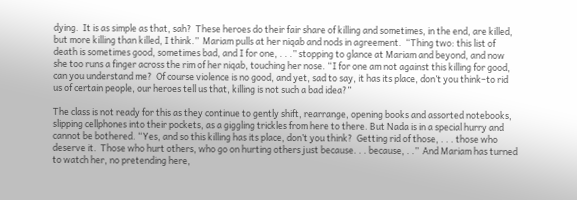dying.  It is as simple as that, sah?  These heroes do their fair share of killing and sometimes, in the end, are killed, but more killing than killed, I think.”  Mariam pulls at her niqab and nods in agreement.  “Thing two: this list of death is sometimes good, sometimes bad, and I for one, . . .” stopping to glance at Mariam and beyond, and now she too runs a finger across the rim of her niqab, touching her nose. “I for one am not against this killing for good, can you understand me?  Of course violence is no good, and yet, sad to say, it has its place, don’t you think–to rid us of certain people, our heroes tell us that, killing is not such a bad idea?”

The class is not ready for this as they continue to gently shift, rearrange, opening books and assorted notebooks, slipping cellphones into their pockets, as a giggling trickles from here to there. But Nada is in a special hurry and cannot be bothered. “Yes, and so this killing has its place, don’t you think?  Getting rid of those, . . . those who deserve it.  Those who hurt others, who go on hurting others just because. . . because, . .”  And Mariam has turned to watch her, no pretending here,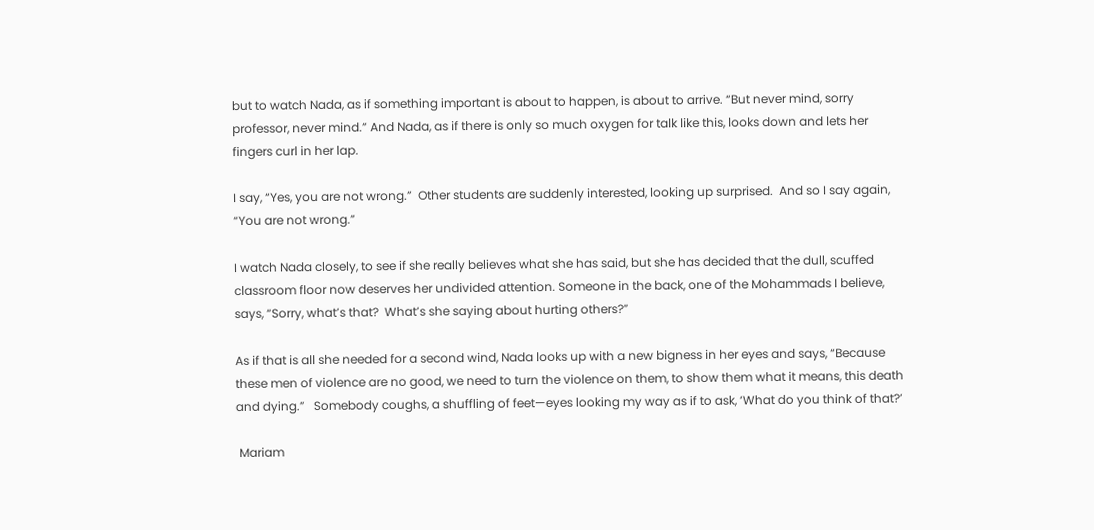but to watch Nada, as if something important is about to happen, is about to arrive. “But never mind, sorry professor, never mind.” And Nada, as if there is only so much oxygen for talk like this, looks down and lets her fingers curl in her lap.

I say, “Yes, you are not wrong.”  Other students are suddenly interested, looking up surprised.  And so I say again, “You are not wrong.”

I watch Nada closely, to see if she really believes what she has said, but she has decided that the dull, scuffed classroom floor now deserves her undivided attention. Someone in the back, one of the Mohammads I believe, says, “Sorry, what’s that?  What’s she saying about hurting others?”

As if that is all she needed for a second wind, Nada looks up with a new bigness in her eyes and says, “Because these men of violence are no good, we need to turn the violence on them, to show them what it means, this death and dying.”   Somebody coughs, a shuffling of feet—eyes looking my way as if to ask, ‘What do you think of that?’

 Mariam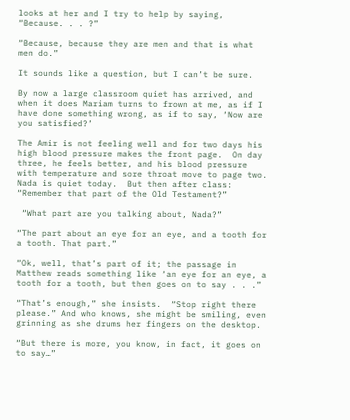looks at her and I try to help by saying, “Because. . . ?”

“Because, because they are men and that is what men do.”

It sounds like a question, but I can’t be sure.

By now a large classroom quiet has arrived, and when it does Mariam turns to frown at me, as if I have done something wrong, as if to say, ‘Now are you satisfied?’

The Amir is not feeling well and for two days his high blood pressure makes the front page.  On day three, he feels better, and his blood pressure with temperature and sore throat move to page two. Nada is quiet today.  But then after class: “Remember that part of the Old Testament?”

 “What part are you talking about, Nada?”

“The part about an eye for an eye, and a tooth for a tooth. That part.”

“Ok, well, that’s part of it; the passage in Matthew reads something like ‘an eye for an eye, a tooth for a tooth, but then goes on to say . . .”

“That’s enough,” she insists.  “Stop right there please.” And who knows, she might be smiling, even grinning as she drums her fingers on the desktop.

“But there is more, you know, in fact, it goes on to say…”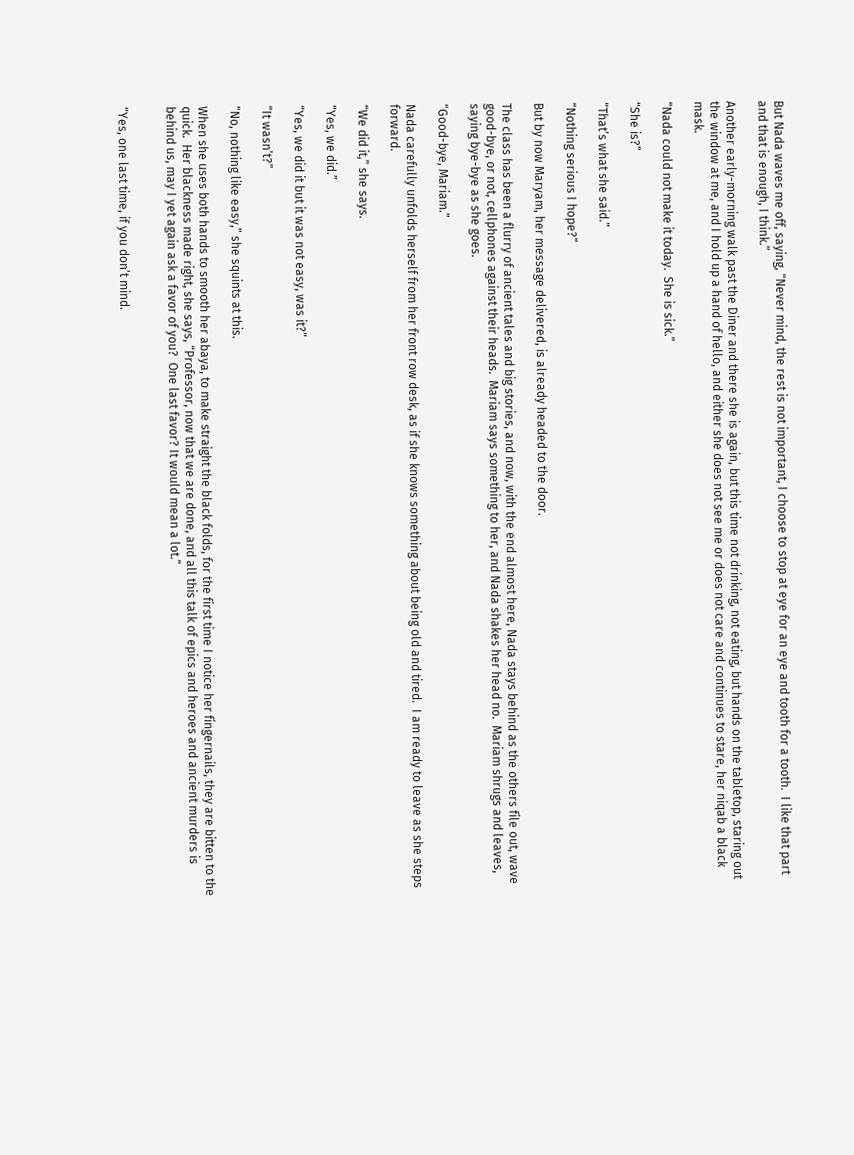But Nada waves me off, saying, “Never mind, the rest is not important, I choose to stop at eye for an eye and tooth for a tooth.  I like that part and that is enough, I think.”

Another early-morning walk past the Diner and there she is again, but this time not drinking, not eating, but hands on the tabletop, staring out the window at me, and I hold up a hand of hello, and either she does not see me or does not care and continues to stare, her niqab a black mask.

“Nada could not make it today.  She is sick.”

“She is?”

“That’s what she said.”

“Nothing serious I hope?”

But by now Maryam, her message delivered, is already headed to the door.

The class has been a flurry of ancient tales and big stories, and now, with the end almost here, Nada stays behind as the others file out, wave good-bye, or not, cellphones against their heads.  Mariam says something to her, and Nada shakes her head no.  Mariam shrugs and leaves, saying bye-bye as she goes.

“Good-bye, Mariam.”

Nada carefully unfolds herself from her front row desk, as if she knows something about being old and tired.  I am ready to leave as she steps forward.

“We did it,” she says.

“Yes, we did.”

“Yes, we did it but it was not easy, was it?”

“It wasn’t?”

“No, nothing like easy,” she squints at this.

When she uses both hands to smooth her abaya, to make straight the black folds, for the first time I notice her fingernails, they are bitten to the quick.  Her blackness made right, she says, “Professor, now that we are done, and all this talk of epics and heroes and ancient murders is behind us, may I yet again ask a favor of you?  One last favor? It would mean a lot.”


“Yes, one last time, if you don’t mind.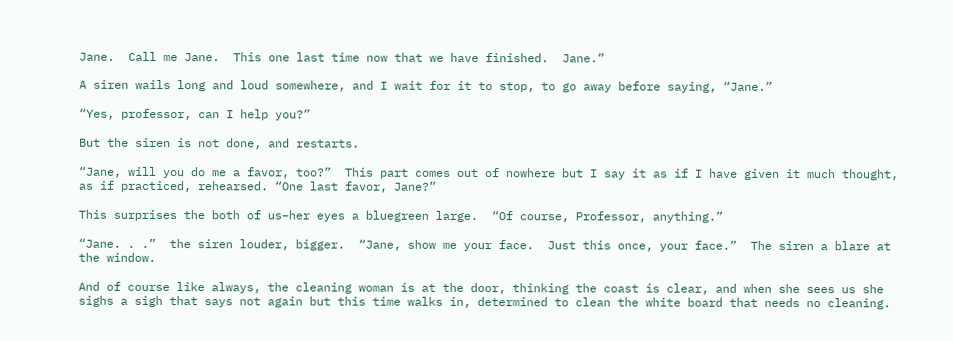Jane.  Call me Jane.  This one last time now that we have finished.  Jane.”

A siren wails long and loud somewhere, and I wait for it to stop, to go away before saying, “Jane.”

“Yes, professor, can I help you?”

But the siren is not done, and restarts.

“Jane, will you do me a favor, too?”  This part comes out of nowhere but I say it as if I have given it much thought, as if practiced, rehearsed. “One last favor, Jane?”

This surprises the both of us–her eyes a bluegreen large.  “Of course, Professor, anything.”

“Jane. . .”  the siren louder, bigger.  “Jane, show me your face.  Just this once, your face.”  The siren a blare at the window.

And of course like always, the cleaning woman is at the door, thinking the coast is clear, and when she sees us she sighs a sigh that says not again but this time walks in, determined to clean the white board that needs no cleaning.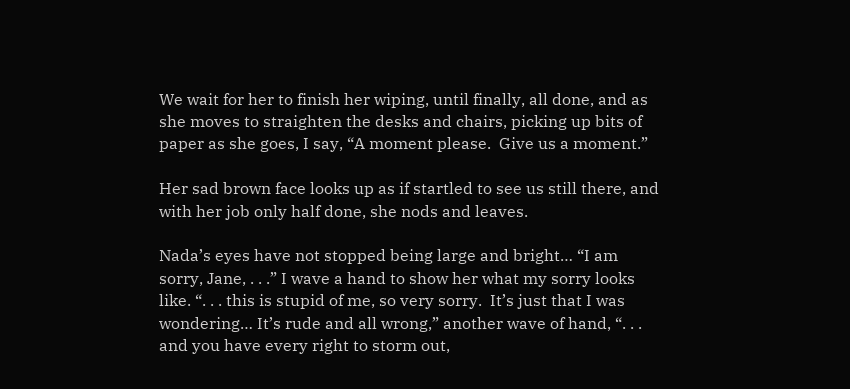We wait for her to finish her wiping, until finally, all done, and as she moves to straighten the desks and chairs, picking up bits of paper as she goes, I say, “A moment please.  Give us a moment.”

Her sad brown face looks up as if startled to see us still there, and with her job only half done, she nods and leaves.

Nada’s eyes have not stopped being large and bright… “I am sorry, Jane, . . .” I wave a hand to show her what my sorry looks like. “. . . this is stupid of me, so very sorry.  It’s just that I was wondering… It’s rude and all wrong,” another wave of hand, “. . . and you have every right to storm out,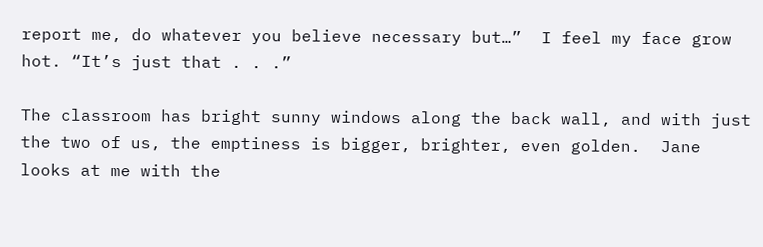report me, do whatever you believe necessary but…”  I feel my face grow hot. “It’s just that . . .”

The classroom has bright sunny windows along the back wall, and with just the two of us, the emptiness is bigger, brighter, even golden.  Jane looks at me with the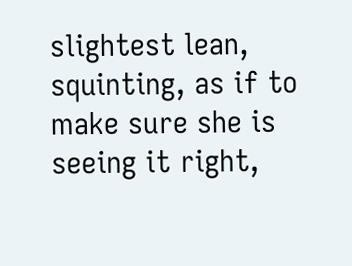slightest lean, squinting, as if to make sure she is seeing it right,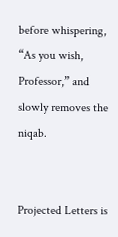before whispering, “As you wish, Professor,” and slowly removes the niqab.


Projected Letters is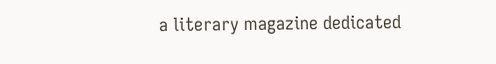a literary magazine dedicated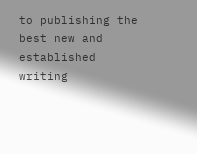to publishing the best new and established writing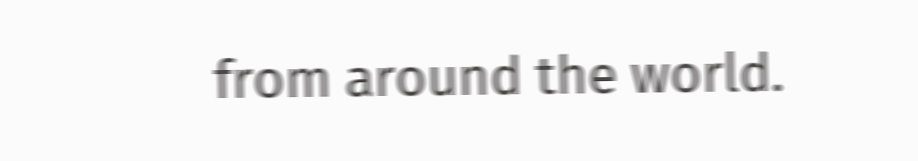from around the world.